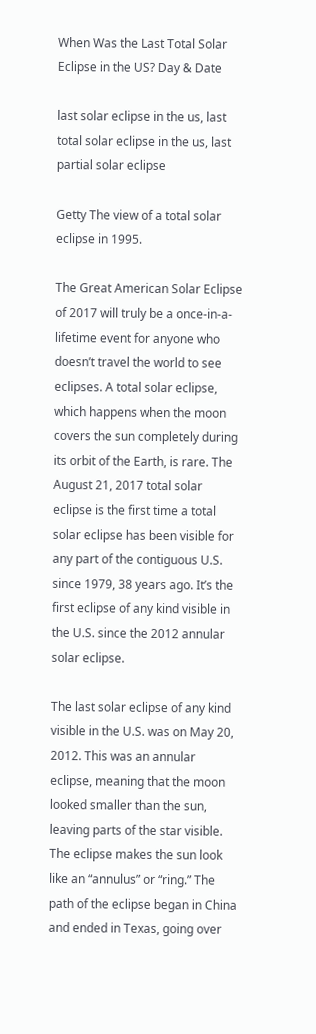When Was the Last Total Solar Eclipse in the US? Day & Date

last solar eclipse in the us, last total solar eclipse in the us, last partial solar eclipse

Getty The view of a total solar eclipse in 1995.

The Great American Solar Eclipse of 2017 will truly be a once-in-a-lifetime event for anyone who doesn’t travel the world to see eclipses. A total solar eclipse, which happens when the moon covers the sun completely during its orbit of the Earth, is rare. The August 21, 2017 total solar eclipse is the first time a total solar eclipse has been visible for any part of the contiguous U.S. since 1979, 38 years ago. It’s the first eclipse of any kind visible in the U.S. since the 2012 annular solar eclipse.

The last solar eclipse of any kind visible in the U.S. was on May 20, 2012. This was an annular eclipse, meaning that the moon looked smaller than the sun, leaving parts of the star visible. The eclipse makes the sun look like an “annulus” or “ring.” The path of the eclipse began in China and ended in Texas, going over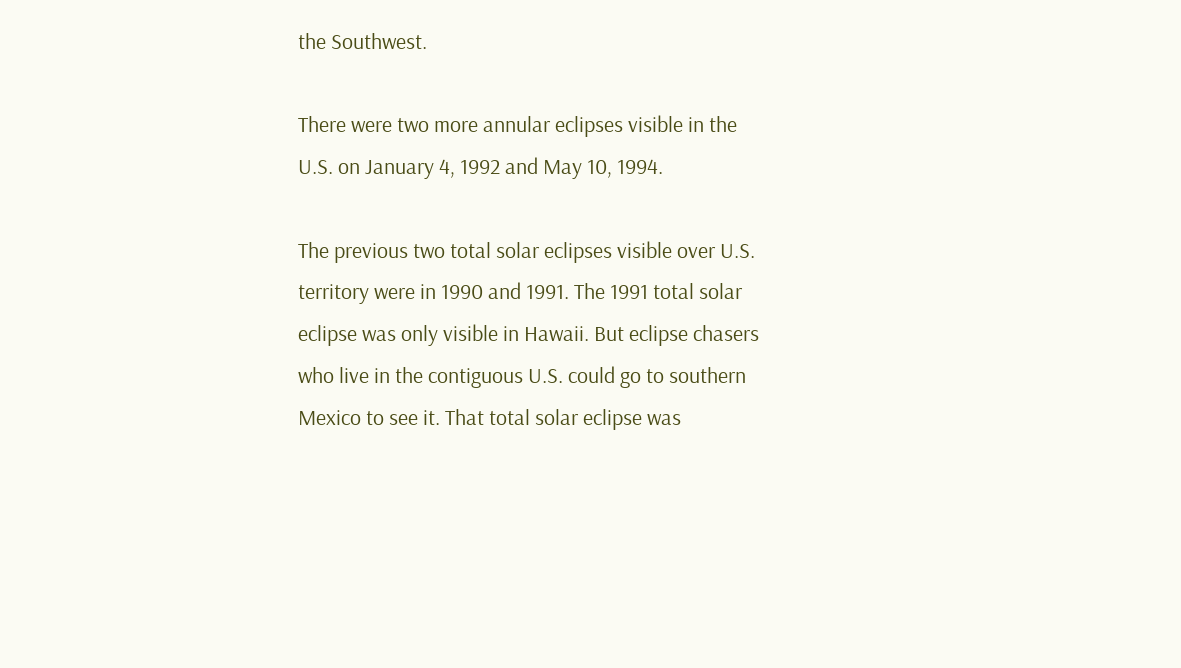the Southwest.

There were two more annular eclipses visible in the U.S. on January 4, 1992 and May 10, 1994.

The previous two total solar eclipses visible over U.S. territory were in 1990 and 1991. The 1991 total solar eclipse was only visible in Hawaii. But eclipse chasers who live in the contiguous U.S. could go to southern Mexico to see it. That total solar eclipse was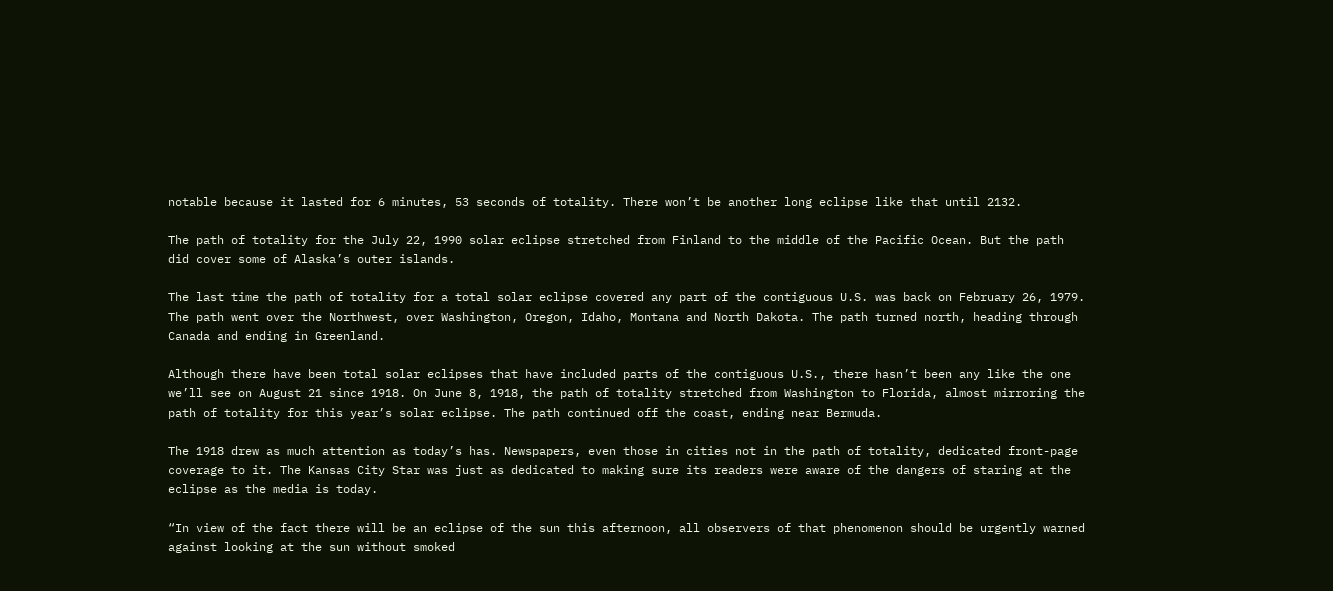notable because it lasted for 6 minutes, 53 seconds of totality. There won’t be another long eclipse like that until 2132.

The path of totality for the July 22, 1990 solar eclipse stretched from Finland to the middle of the Pacific Ocean. But the path did cover some of Alaska’s outer islands.

The last time the path of totality for a total solar eclipse covered any part of the contiguous U.S. was back on February 26, 1979. The path went over the Northwest, over Washington, Oregon, Idaho, Montana and North Dakota. The path turned north, heading through Canada and ending in Greenland.

Although there have been total solar eclipses that have included parts of the contiguous U.S., there hasn’t been any like the one we’ll see on August 21 since 1918. On June 8, 1918, the path of totality stretched from Washington to Florida, almost mirroring the path of totality for this year’s solar eclipse. The path continued off the coast, ending near Bermuda.

The 1918 drew as much attention as today’s has. Newspapers, even those in cities not in the path of totality, dedicated front-page coverage to it. The Kansas City Star was just as dedicated to making sure its readers were aware of the dangers of staring at the eclipse as the media is today.

“In view of the fact there will be an eclipse of the sun this afternoon, all observers of that phenomenon should be urgently warned against looking at the sun without smoked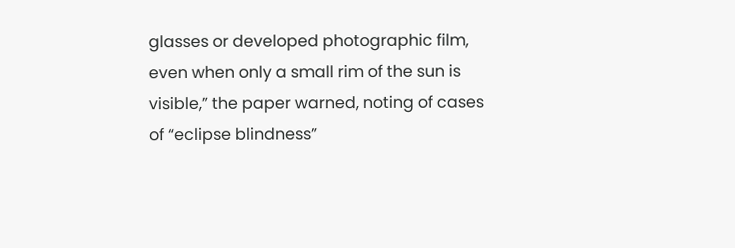glasses or developed photographic film, even when only a small rim of the sun is visible,” the paper warned, noting of cases of “eclipse blindness”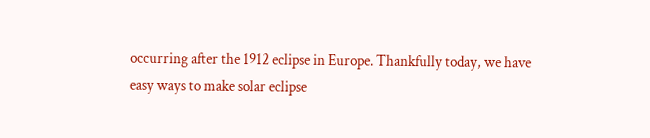occurring after the 1912 eclipse in Europe. Thankfully today, we have easy ways to make solar eclipse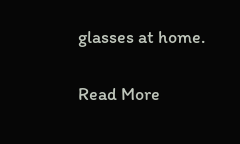glasses at home.

Read More